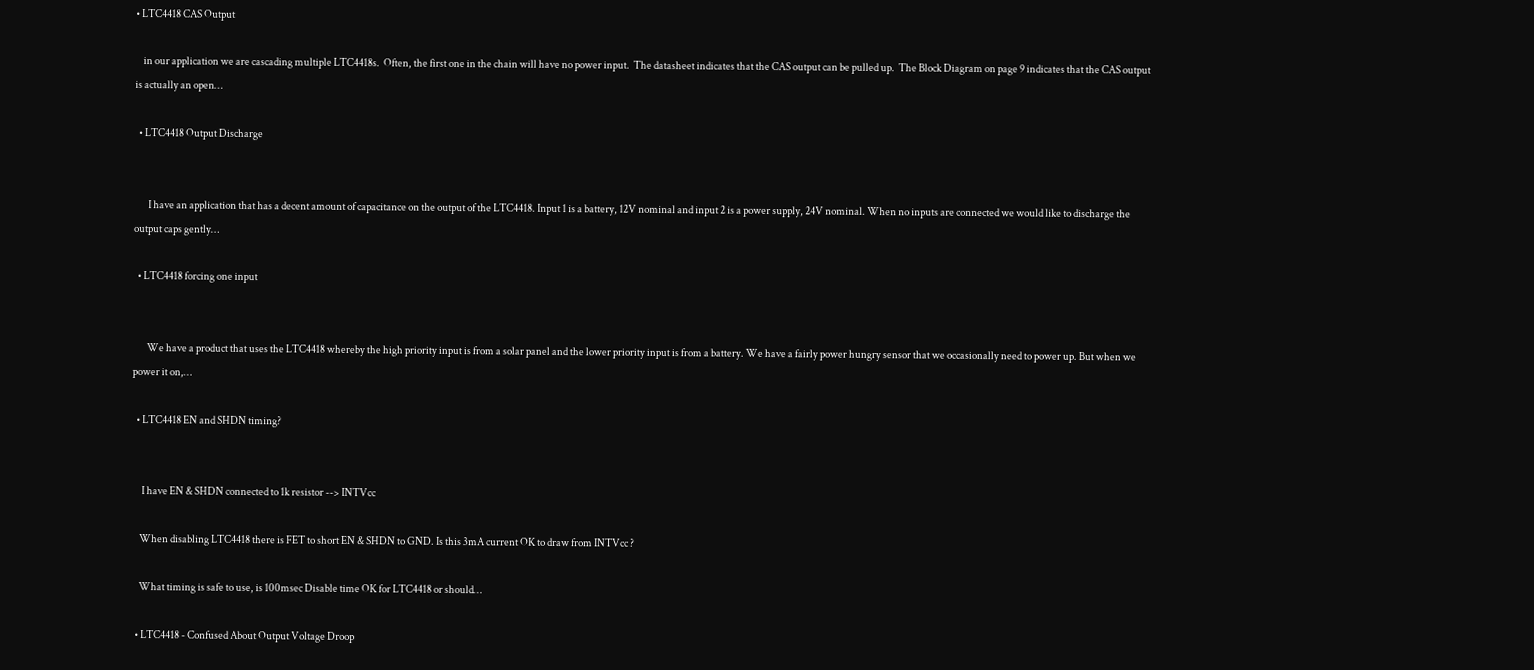• LTC4418 CAS Output

    in our application we are cascading multiple LTC4418s.  Often, the first one in the chain will have no power input.  The datasheet indicates that the CAS output can be pulled up.  The Block Diagram on page 9 indicates that the CAS output is actually an open…

  • LTC4418 Output Discharge


       I have an application that has a decent amount of capacitance on the output of the LTC4418. Input 1 is a battery, 12V nominal and input 2 is a power supply, 24V nominal. When no inputs are connected we would like to discharge the output caps gently…

  • LTC4418 forcing one input


       We have a product that uses the LTC4418 whereby the high priority input is from a solar panel and the lower priority input is from a battery. We have a fairly power hungry sensor that we occasionally need to power up. But when we power it on,…

  • LTC4418 EN and SHDN timing?


     I have EN & SHDN connected to 1k resistor --> INTVcc

    When disabling LTC4418 there is FET to short EN & SHDN to GND. Is this 3mA current OK to draw from INTVcc ?

    What timing is safe to use, is 100msec Disable time OK for LTC4418 or should…

  • LTC4418 - Confused About Output Voltage Droop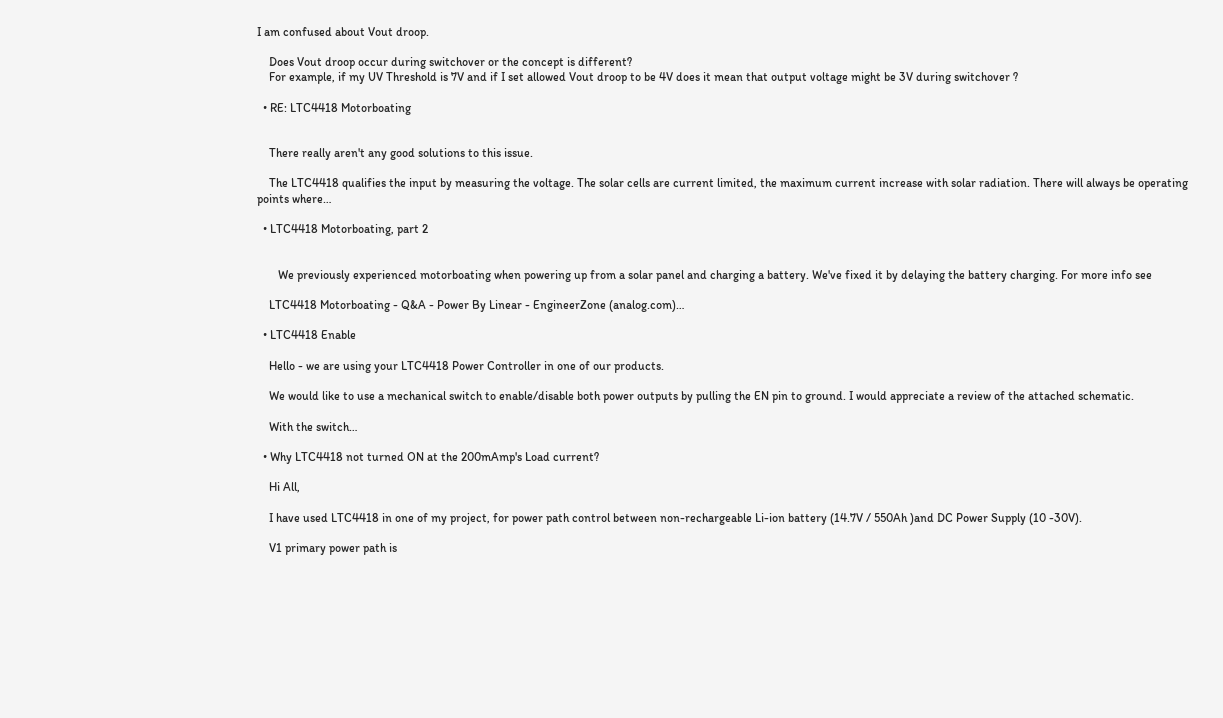I am confused about Vout droop.

    Does Vout droop occur during switchover or the concept is different?
    For example, if my UV Threshold is 7V and if I set allowed Vout droop to be 4V does it mean that output voltage might be 3V during switchover ?

  • RE: LTC4418 Motorboating


    There really aren't any good solutions to this issue.

    The LTC4418 qualifies the input by measuring the voltage. The solar cells are current limited, the maximum current increase with solar radiation. There will always be operating points where…

  • LTC4418 Motorboating, part 2


       We previously experienced motorboating when powering up from a solar panel and charging a battery. We've fixed it by delaying the battery charging. For more info see

    LTC4418 Motorboating - Q&A - Power By Linear - EngineerZone (analog.com)…

  • LTC4418 Enable

    Hello - we are using your LTC4418 Power Controller in one of our products.

    We would like to use a mechanical switch to enable/disable both power outputs by pulling the EN pin to ground. I would appreciate a review of the attached schematic.

    With the switch…

  • Why LTC4418 not turned ON at the 200mAmp's Load current?

    Hi All,

    I have used LTC4418 in one of my project, for power path control between non-rechargeable Li-ion battery (14.7V / 550Ah )and DC Power Supply (10 -30V).

    V1 primary power path is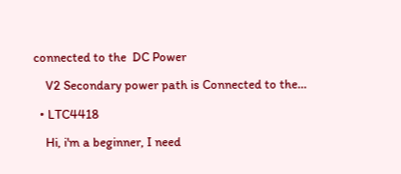connected to the  DC Power

    V2 Secondary power path is Connected to the…

  • LTC4418

    Hi, i'm a beginner, I need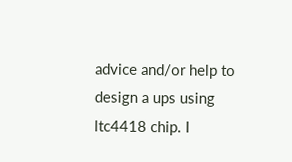advice and/or help to design a ups using ltc4418 chip. I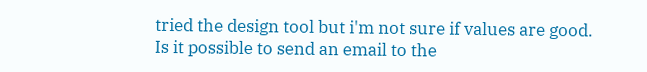tried the design tool but i'm not sure if values are good. Is it possible to send an email to the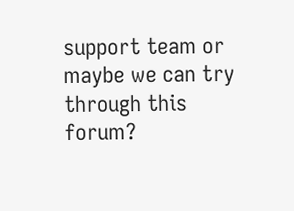support team or maybe we can try through this forum?